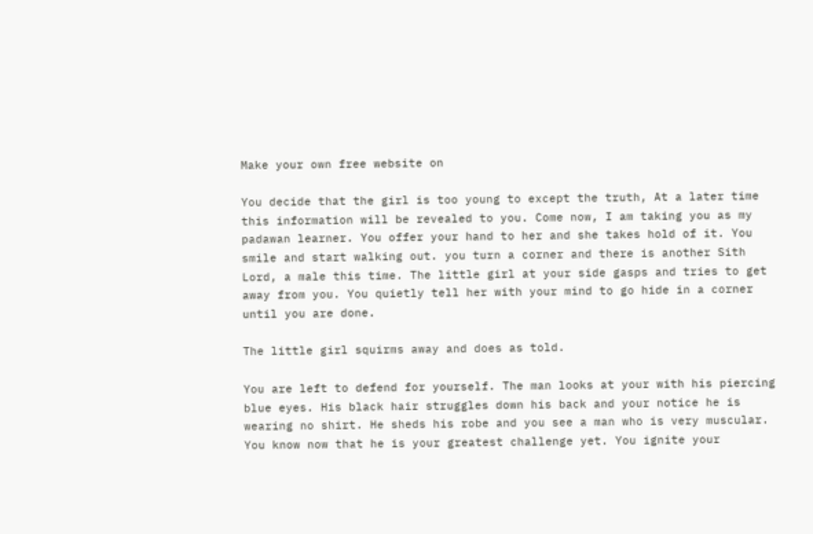Make your own free website on

You decide that the girl is too young to except the truth, At a later time this information will be revealed to you. Come now, I am taking you as my padawan learner. You offer your hand to her and she takes hold of it. You smile and start walking out. you turn a corner and there is another Sith Lord, a male this time. The little girl at your side gasps and tries to get away from you. You quietly tell her with your mind to go hide in a corner until you are done.

The little girl squirms away and does as told.

You are left to defend for yourself. The man looks at your with his piercing blue eyes. His black hair struggles down his back and your notice he is wearing no shirt. He sheds his robe and you see a man who is very muscular. You know now that he is your greatest challenge yet. You ignite your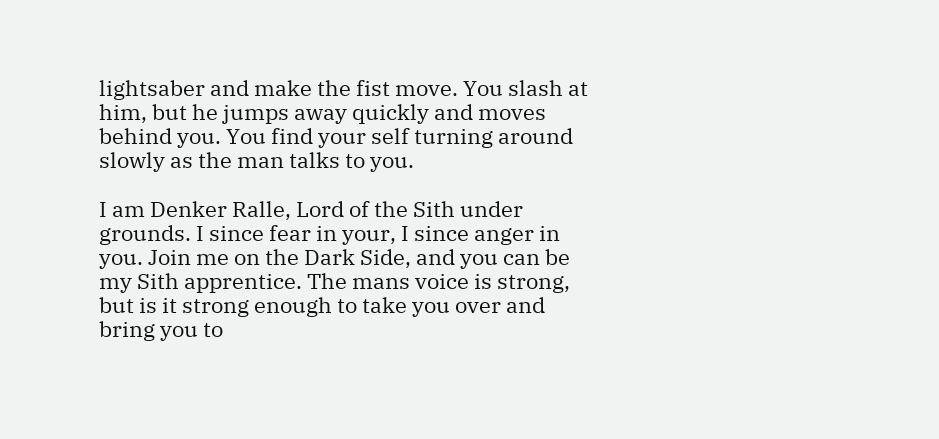lightsaber and make the fist move. You slash at him, but he jumps away quickly and moves behind you. You find your self turning around slowly as the man talks to you.

I am Denker Ralle, Lord of the Sith under grounds. I since fear in your, I since anger in you. Join me on the Dark Side, and you can be my Sith apprentice. The mans voice is strong, but is it strong enough to take you over and bring you to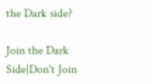the Dark side?

Join the Dark Side|Don't Join